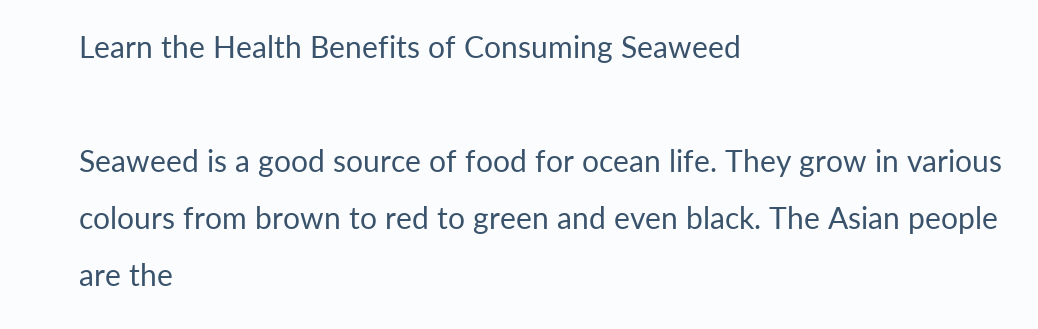Learn the Health Benefits of Consuming Seaweed

Seaweed is a good source of food for ocean life. They grow in various colours from brown to red to green and even black. The Asian people are the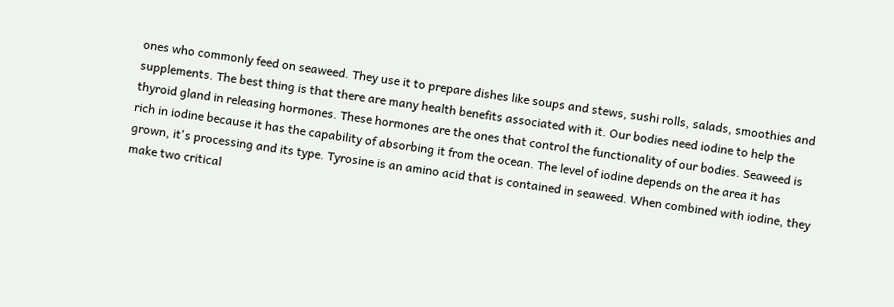ones who commonly feed on seaweed. They use it to prepare dishes like soups and stews, sushi rolls, salads, smoothies and supplements. The best thing is that there are many health benefits associated with it. Our bodies need iodine to help the thyroid gland in releasing hormones. These hormones are the ones that control the functionality of our bodies. Seaweed is rich in iodine because it has the capability of absorbing it from the ocean. The level of iodine depends on the area it has grown, it's processing and its type. Tyrosine is an amino acid that is contained in seaweed. When combined with iodine, they make two critical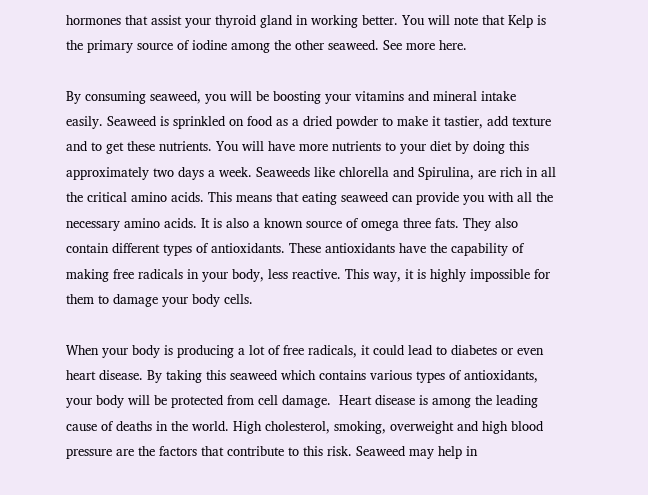hormones that assist your thyroid gland in working better. You will note that Kelp is the primary source of iodine among the other seaweed. See more here.

By consuming seaweed, you will be boosting your vitamins and mineral intake easily. Seaweed is sprinkled on food as a dried powder to make it tastier, add texture and to get these nutrients. You will have more nutrients to your diet by doing this approximately two days a week. Seaweeds like chlorella and Spirulina, are rich in all the critical amino acids. This means that eating seaweed can provide you with all the necessary amino acids. It is also a known source of omega three fats. They also contain different types of antioxidants. These antioxidants have the capability of making free radicals in your body, less reactive. This way, it is highly impossible for them to damage your body cells.

When your body is producing a lot of free radicals, it could lead to diabetes or even heart disease. By taking this seaweed which contains various types of antioxidants, your body will be protected from cell damage.  Heart disease is among the leading cause of deaths in the world. High cholesterol, smoking, overweight and high blood pressure are the factors that contribute to this risk. Seaweed may help in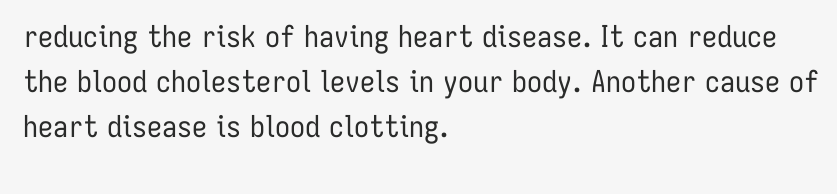reducing the risk of having heart disease. It can reduce the blood cholesterol levels in your body. Another cause of heart disease is blood clotting.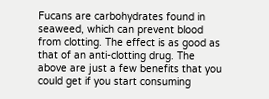Fucans are carbohydrates found in seaweed, which can prevent blood from clotting. The effect is as good as that of an anti-clotting drug. The above are just a few benefits that you could get if you start consuming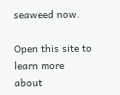seaweed now.

Open this site to learn more about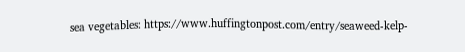sea vegetables: https://www.huffingtonpost.com/entry/seaweed-kelp-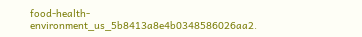food-health-environment_us_5b8413a8e4b0348586026aa2.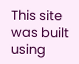This site was built using